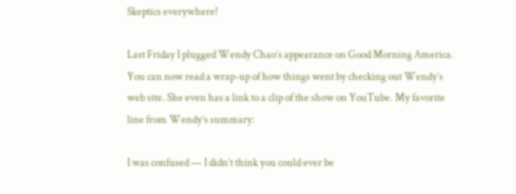Skeptics everywhere!

Last Friday I plugged Wendy Chao’s appearance on Good Morning America. You can now read a wrap-up of how things went by checking out Wendy’s web site. She even has a link to a clip of the show on YouTube. My favorite line from Wendy’s summary:

I was confused — I didn’t think you could ever be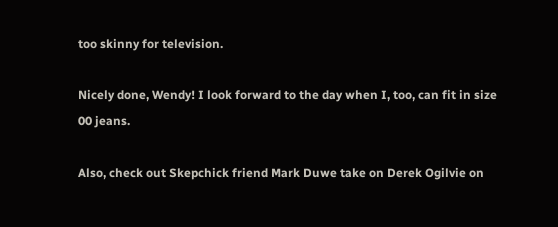too skinny for television.

Nicely done, Wendy! I look forward to the day when I, too, can fit in size 00 jeans.

Also, check out Skepchick friend Mark Duwe take on Derek Ogilvie on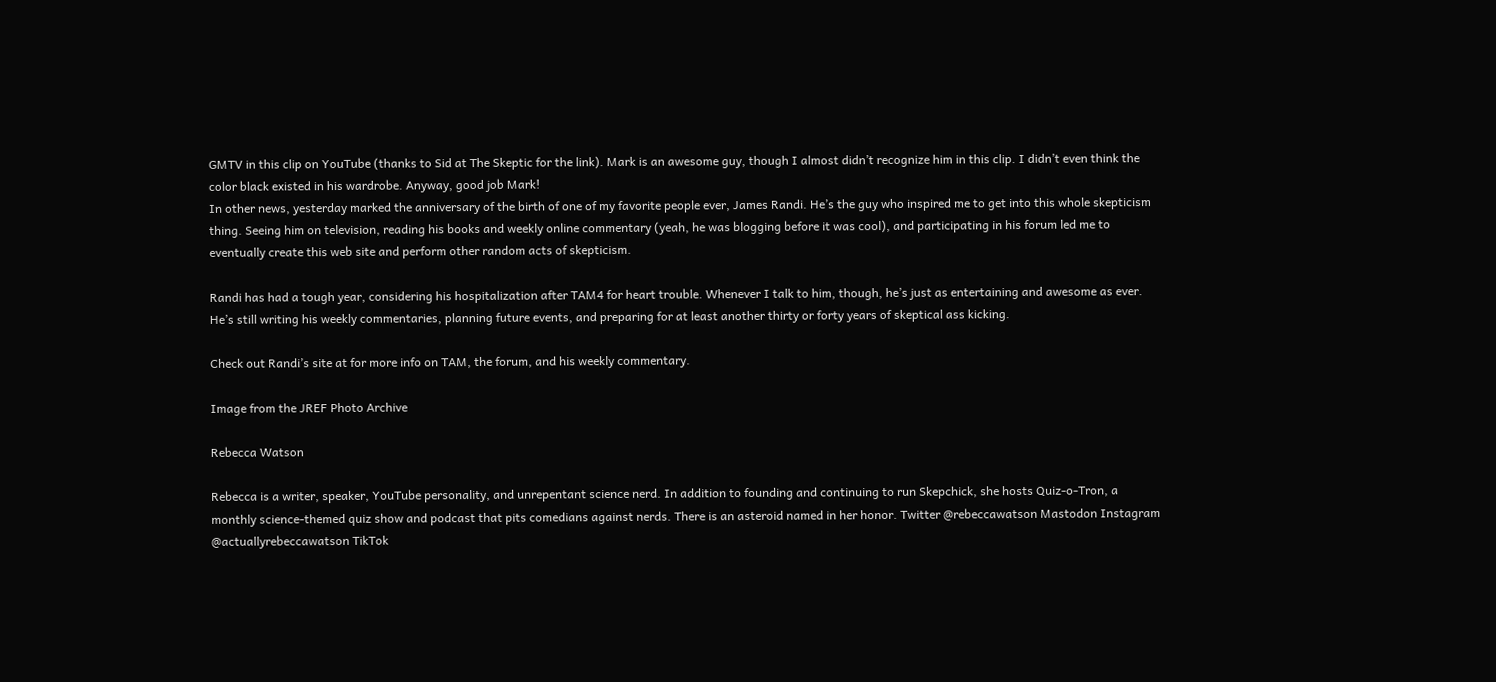GMTV in this clip on YouTube (thanks to Sid at The Skeptic for the link). Mark is an awesome guy, though I almost didn’t recognize him in this clip. I didn’t even think the color black existed in his wardrobe. Anyway, good job Mark!
In other news, yesterday marked the anniversary of the birth of one of my favorite people ever, James Randi. He’s the guy who inspired me to get into this whole skepticism thing. Seeing him on television, reading his books and weekly online commentary (yeah, he was blogging before it was cool), and participating in his forum led me to eventually create this web site and perform other random acts of skepticism.

Randi has had a tough year, considering his hospitalization after TAM4 for heart trouble. Whenever I talk to him, though, he’s just as entertaining and awesome as ever. He’s still writing his weekly commentaries, planning future events, and preparing for at least another thirty or forty years of skeptical ass kicking.

Check out Randi’s site at for more info on TAM, the forum, and his weekly commentary.

Image from the JREF Photo Archive

Rebecca Watson

Rebecca is a writer, speaker, YouTube personality, and unrepentant science nerd. In addition to founding and continuing to run Skepchick, she hosts Quiz-o-Tron, a monthly science-themed quiz show and podcast that pits comedians against nerds. There is an asteroid named in her honor. Twitter @rebeccawatson Mastodon Instagram @actuallyrebeccawatson TikTok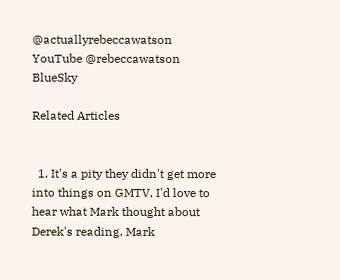@actuallyrebeccawatson YouTube @rebeccawatson BlueSky

Related Articles


  1. It's a pity they didn't get more into things on GMTV, I'd love to hear what Mark thought about Derek's reading. Mark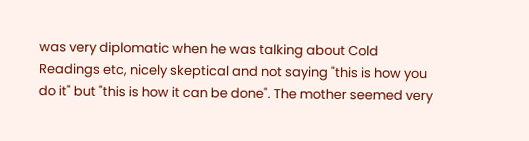was very diplomatic when he was talking about Cold Readings etc, nicely skeptical and not saying "this is how you do it" but "this is how it can be done". The mother seemed very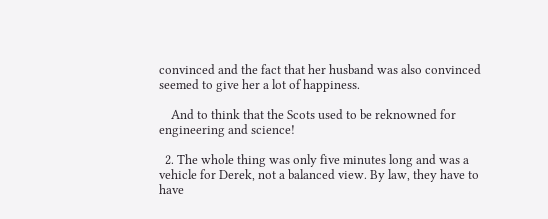convinced and the fact that her husband was also convinced seemed to give her a lot of happiness.

    And to think that the Scots used to be reknowned for engineering and science!

  2. The whole thing was only five minutes long and was a vehicle for Derek, not a balanced view. By law, they have to have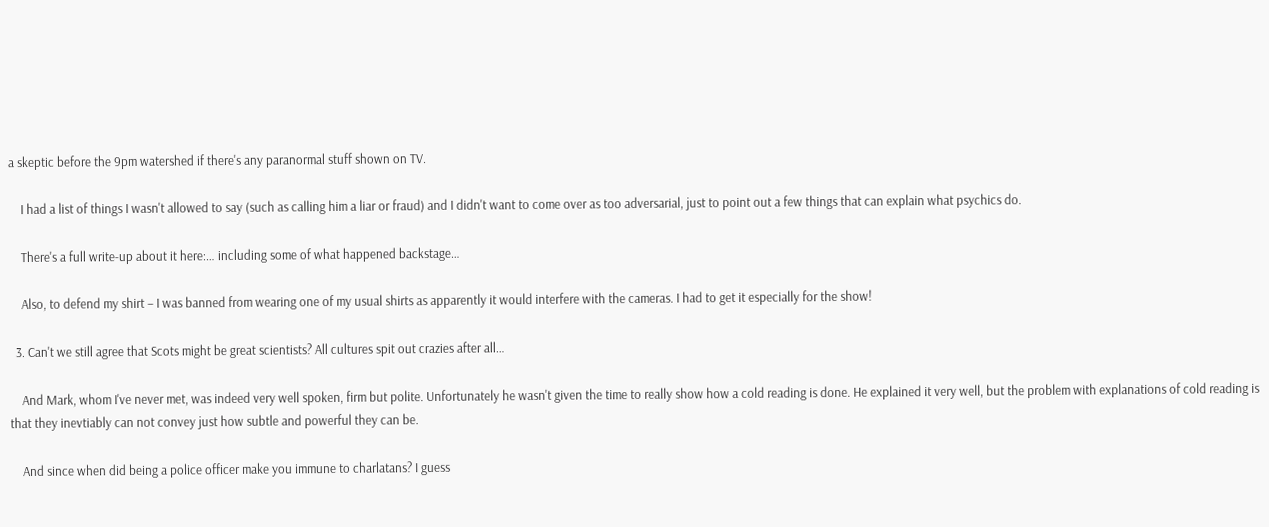a skeptic before the 9pm watershed if there's any paranormal stuff shown on TV.

    I had a list of things I wasn't allowed to say (such as calling him a liar or fraud) and I didn't want to come over as too adversarial, just to point out a few things that can explain what psychics do.

    There's a full write-up about it here:… including some of what happened backstage…

    Also, to defend my shirt – I was banned from wearing one of my usual shirts as apparently it would interfere with the cameras. I had to get it especially for the show!

  3. Can't we still agree that Scots might be great scientists? All cultures spit out crazies after all…

    And Mark, whom I've never met, was indeed very well spoken, firm but polite. Unfortunately he wasn't given the time to really show how a cold reading is done. He explained it very well, but the problem with explanations of cold reading is that they inevtiably can not convey just how subtle and powerful they can be.

    And since when did being a police officer make you immune to charlatans? I guess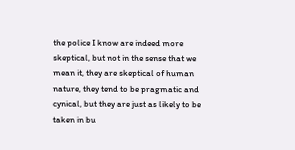the police I know are indeed more skeptical, but not in the sense that we mean it, they are skeptical of human nature, they tend to be pragmatic and cynical, but they are just as likely to be taken in bu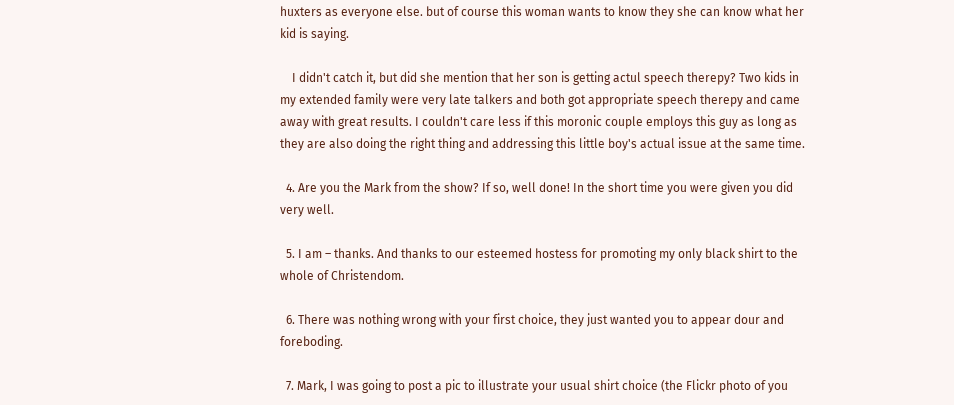huxters as everyone else. but of course this woman wants to know they she can know what her kid is saying.

    I didn't catch it, but did she mention that her son is getting actul speech therepy? Two kids in my extended family were very late talkers and both got appropriate speech therepy and came away with great results. I couldn't care less if this moronic couple employs this guy as long as they are also doing the right thing and addressing this little boy's actual issue at the same time.

  4. Are you the Mark from the show? If so, well done! In the short time you were given you did very well.

  5. I am – thanks. And thanks to our esteemed hostess for promoting my only black shirt to the whole of Christendom.

  6. There was nothing wrong with your first choice, they just wanted you to appear dour and foreboding.

  7. Mark, I was going to post a pic to illustrate your usual shirt choice (the Flickr photo of you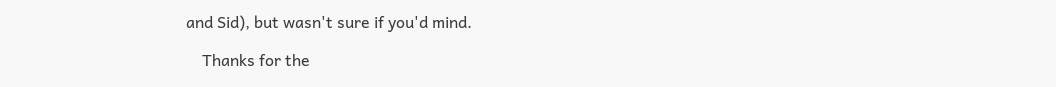and Sid), but wasn't sure if you'd mind.

    Thanks for the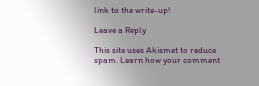link to the write-up!

Leave a Reply

This site uses Akismet to reduce spam. Learn how your comment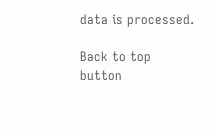data is processed.

Back to top button